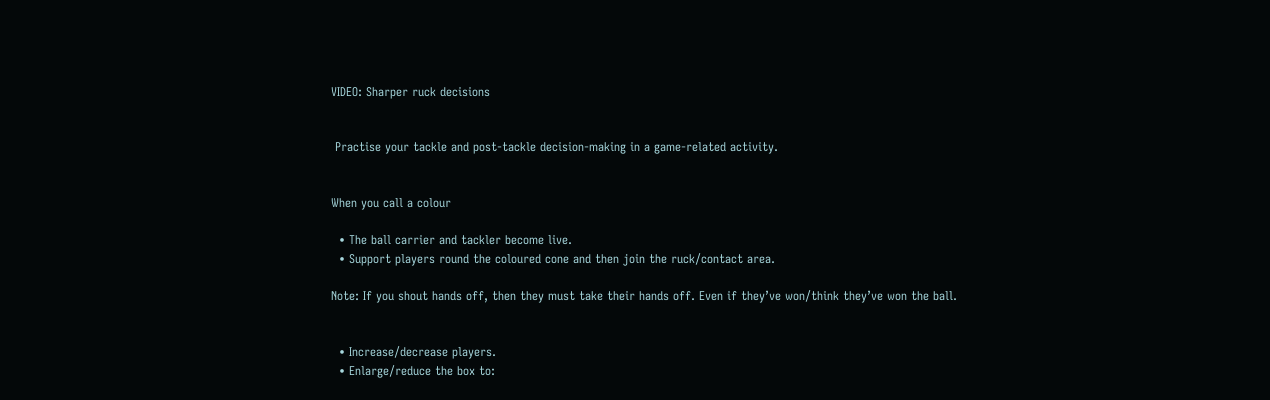VIDEO: Sharper ruck decisions


 Practise your tackle and post-tackle decision-making in a game-related activity.


When you call a colour

  • The ball carrier and tackler become live.
  • Support players round the coloured cone and then join the ruck/contact area.

Note: If you shout hands off, then they must take their hands off. Even if they’ve won/think they’ve won the ball.


  • Increase/decrease players.
  • Enlarge/reduce the box to: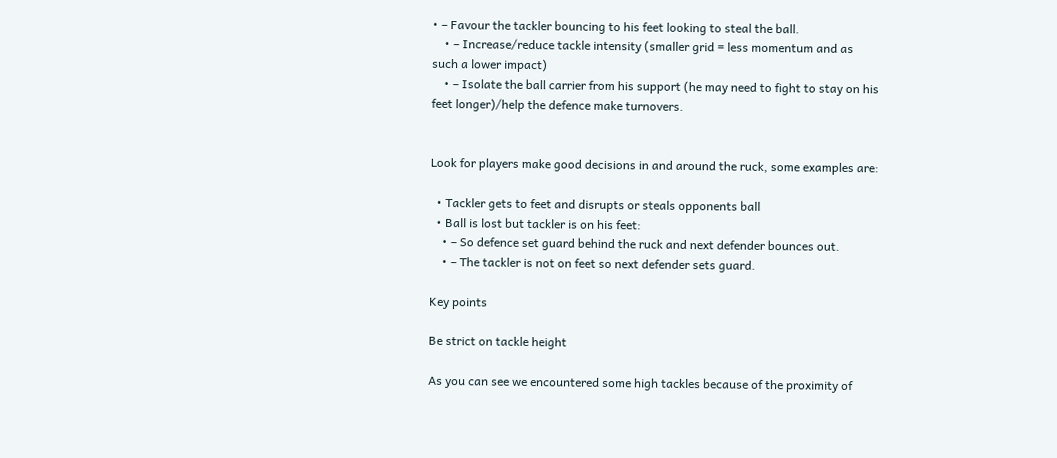• – Favour the tackler bouncing to his feet looking to steal the ball.
    • – Increase/reduce tackle intensity (smaller grid = less momentum and as such a lower impact)
    • – Isolate the ball carrier from his support (he may need to fight to stay on his feet longer)/help the defence make turnovers.


Look for players make good decisions in and around the ruck, some examples are:

  • Tackler gets to feet and disrupts or steals opponents ball
  • Ball is lost but tackler is on his feet:
    • – So defence set guard behind the ruck and next defender bounces out.
    • – The tackler is not on feet so next defender sets guard.

Key points

Be strict on tackle height

As you can see we encountered some high tackles because of the proximity of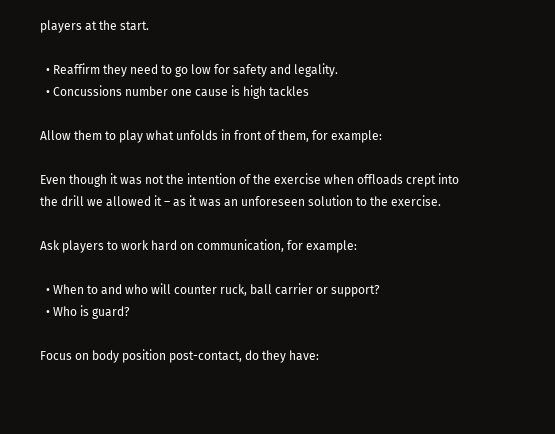players at the start.

  • Reaffirm they need to go low for safety and legality.
  • Concussions number one cause is high tackles

Allow them to play what unfolds in front of them, for example:

Even though it was not the intention of the exercise when offloads crept into the drill we allowed it – as it was an unforeseen solution to the exercise.

Ask players to work hard on communication, for example:

  • When to and who will counter ruck, ball carrier or support?
  • Who is guard?

Focus on body position post-contact, do they have: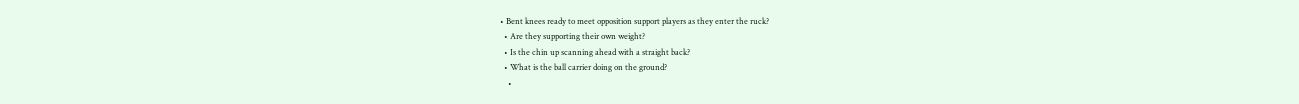• Bent knees ready to meet opposition support players as they enter the ruck?
  • Are they supporting their own weight?
  • Is the chin up scanning ahead with a straight back?
  • What is the ball carrier doing on the ground?
    •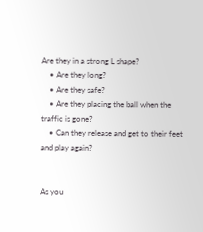Are they in a strong L shape?
    • Are they long?
    • Are they safe?
    • Are they placing the ball when the traffic is gone?
    • Can they release and get to their feet and play again?


As you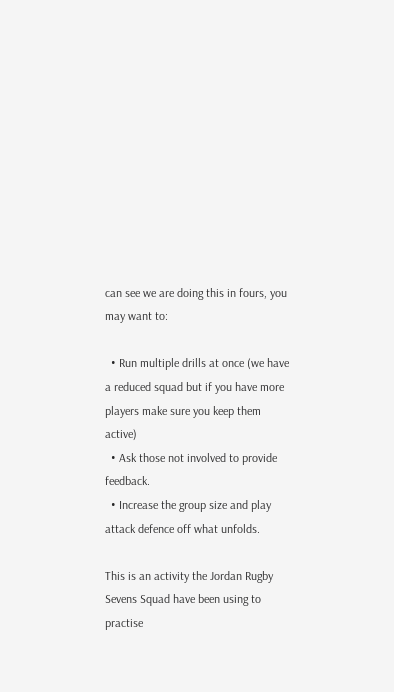can see we are doing this in fours, you may want to:

  • Run multiple drills at once (we have a reduced squad but if you have more players make sure you keep them active)
  • Ask those not involved to provide feedback.
  • Increase the group size and play attack defence off what unfolds.

This is an activity the Jordan Rugby Sevens Squad have been using to practise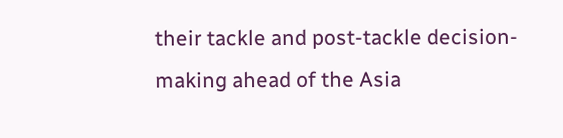their tackle and post-tackle decision-making ahead of the Asia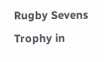Rugby Sevens Trophy in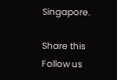Singapore.

Share this
Follow us